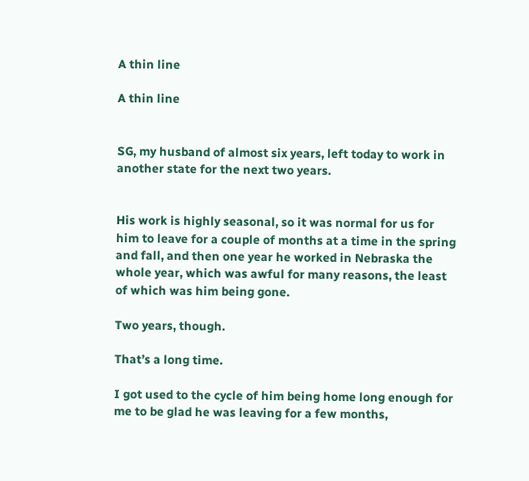A thin line

A thin line


SG, my husband of almost six years, left today to work in another state for the next two years.


His work is highly seasonal, so it was normal for us for him to leave for a couple of months at a time in the spring and fall, and then one year he worked in Nebraska the whole year, which was awful for many reasons, the least of which was him being gone.

Two years, though.

That’s a long time.

I got used to the cycle of him being home long enough for me to be glad he was leaving for a few months,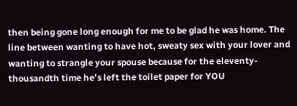then being gone long enough for me to be glad he was home. The line between wanting to have hot, sweaty sex with your lover and wanting to strangle your spouse because for the eleventy-thousandth time he’s left the toilet paper for YOU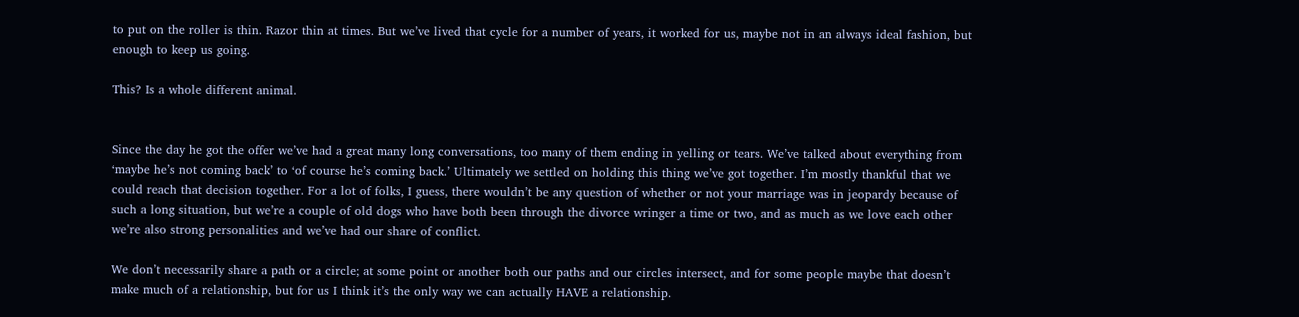to put on the roller is thin. Razor thin at times. But we’ve lived that cycle for a number of years, it worked for us, maybe not in an always ideal fashion, but enough to keep us going.

This? Is a whole different animal.


Since the day he got the offer we’ve had a great many long conversations, too many of them ending in yelling or tears. We’ve talked about everything from ‘maybe he’s not coming back’ to ‘of course he’s coming back.’ Ultimately we settled on holding this thing we’ve got together. I’m mostly thankful that we could reach that decision together. For a lot of folks, I guess, there wouldn’t be any question of whether or not your marriage was in jeopardy because of such a long situation, but we’re a couple of old dogs who have both been through the divorce wringer a time or two, and as much as we love each other we’re also strong personalities and we’ve had our share of conflict.

We don’t necessarily share a path or a circle; at some point or another both our paths and our circles intersect, and for some people maybe that doesn’t make much of a relationship, but for us I think it’s the only way we can actually HAVE a relationship.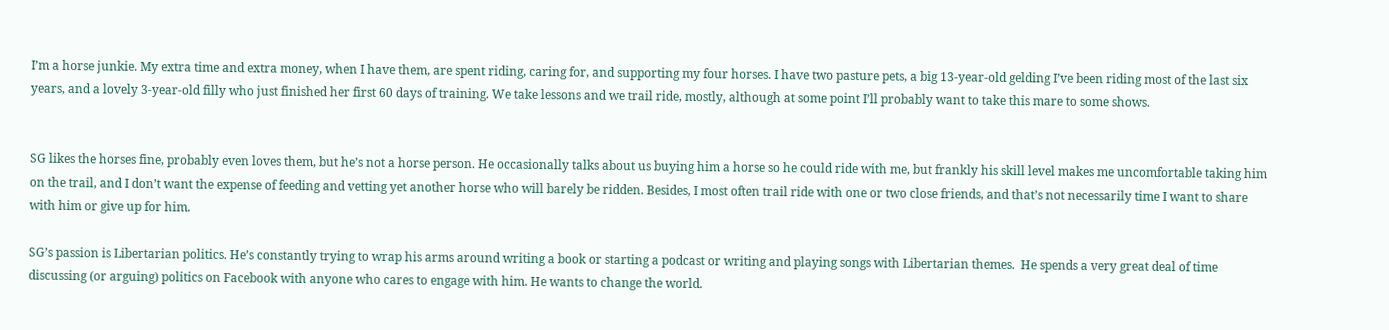I’m a horse junkie. My extra time and extra money, when I have them, are spent riding, caring for, and supporting my four horses. I have two pasture pets, a big 13-year-old gelding I’ve been riding most of the last six years, and a lovely 3-year-old filly who just finished her first 60 days of training. We take lessons and we trail ride, mostly, although at some point I’ll probably want to take this mare to some shows.


SG likes the horses fine, probably even loves them, but he’s not a horse person. He occasionally talks about us buying him a horse so he could ride with me, but frankly his skill level makes me uncomfortable taking him on the trail, and I don’t want the expense of feeding and vetting yet another horse who will barely be ridden. Besides, I most often trail ride with one or two close friends, and that’s not necessarily time I want to share with him or give up for him.

SG’s passion is Libertarian politics. He’s constantly trying to wrap his arms around writing a book or starting a podcast or writing and playing songs with Libertarian themes.  He spends a very great deal of time discussing (or arguing) politics on Facebook with anyone who cares to engage with him. He wants to change the world.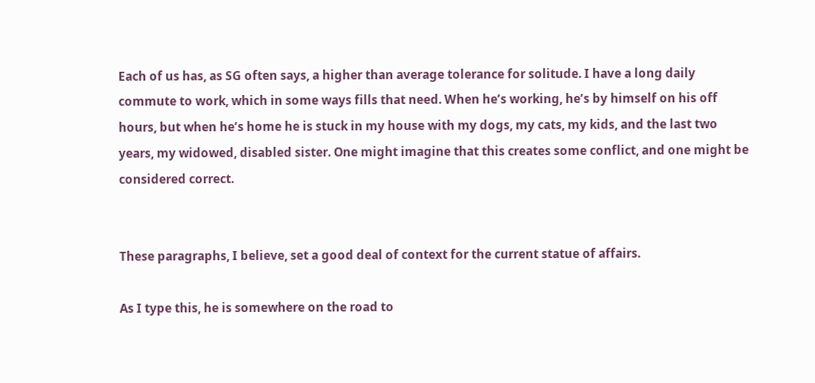Each of us has, as SG often says, a higher than average tolerance for solitude. I have a long daily commute to work, which in some ways fills that need. When he’s working, he’s by himself on his off hours, but when he’s home he is stuck in my house with my dogs, my cats, my kids, and the last two years, my widowed, disabled sister. One might imagine that this creates some conflict, and one might be considered correct.


These paragraphs, I believe, set a good deal of context for the current statue of affairs.

As I type this, he is somewhere on the road to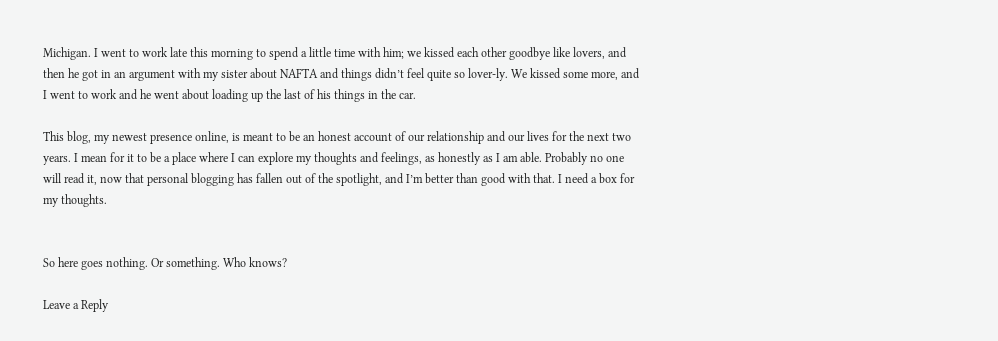Michigan. I went to work late this morning to spend a little time with him; we kissed each other goodbye like lovers, and then he got in an argument with my sister about NAFTA and things didn’t feel quite so lover-ly. We kissed some more, and I went to work and he went about loading up the last of his things in the car.

This blog, my newest presence online, is meant to be an honest account of our relationship and our lives for the next two years. I mean for it to be a place where I can explore my thoughts and feelings, as honestly as I am able. Probably no one will read it, now that personal blogging has fallen out of the spotlight, and I’m better than good with that. I need a box for my thoughts.


So here goes nothing. Or something. Who knows?

Leave a Reply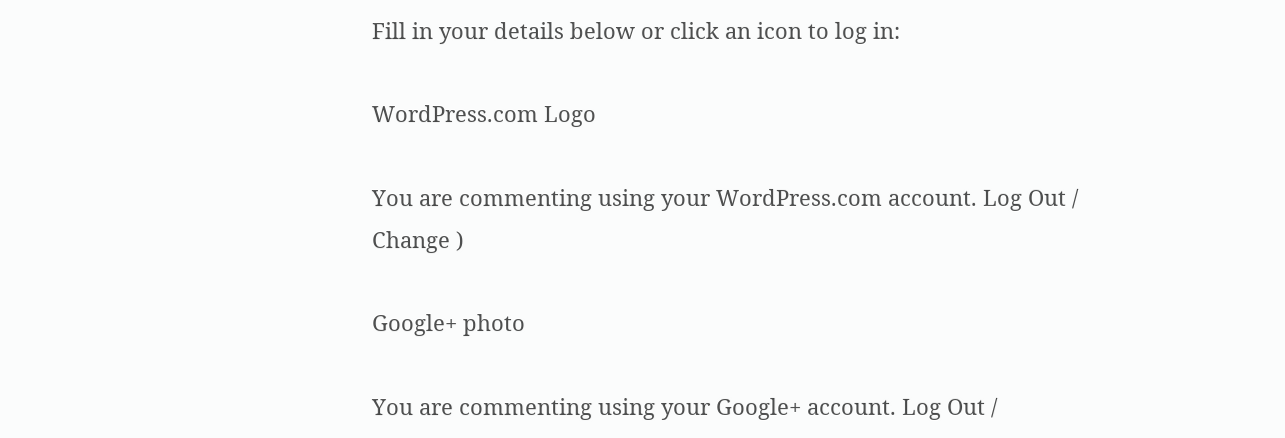Fill in your details below or click an icon to log in:

WordPress.com Logo

You are commenting using your WordPress.com account. Log Out /  Change )

Google+ photo

You are commenting using your Google+ account. Log Out /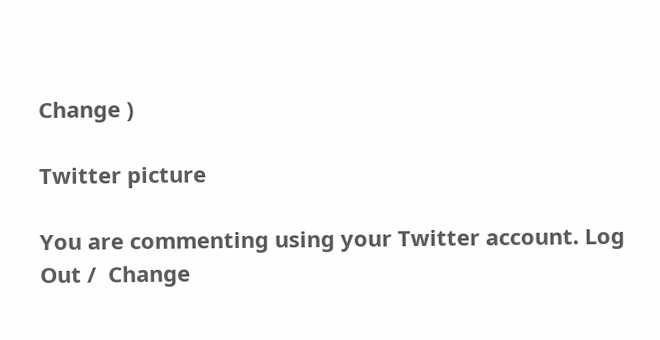Change )

Twitter picture

You are commenting using your Twitter account. Log Out /  Change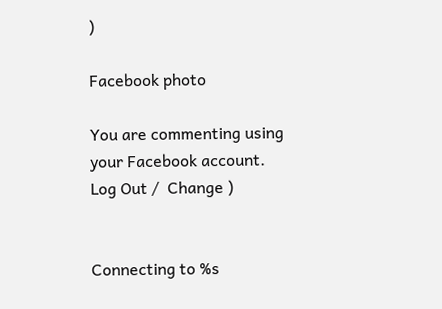)

Facebook photo

You are commenting using your Facebook account. Log Out /  Change )


Connecting to %s